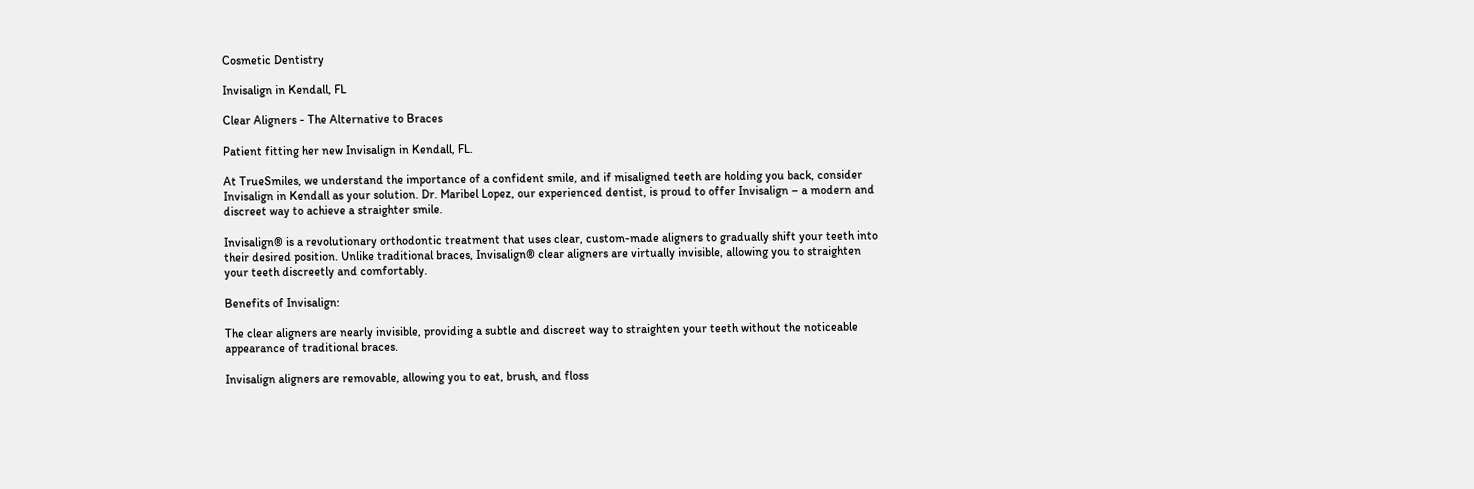Cosmetic Dentistry

Invisalign in Kendall, FL

Clear Aligners - The Alternative to Braces

Patient fitting her new Invisalign in Kendall, FL.

At TrueSmiles, we understand the importance of a confident smile, and if misaligned teeth are holding you back, consider Invisalign in Kendall as your solution. Dr. Maribel Lopez, our experienced dentist, is proud to offer Invisalign – a modern and discreet way to achieve a straighter smile.

Invisalign® is a revolutionary orthodontic treatment that uses clear, custom-made aligners to gradually shift your teeth into their desired position. Unlike traditional braces, Invisalign® clear aligners are virtually invisible, allowing you to straighten your teeth discreetly and comfortably.

Benefits of Invisalign:

The clear aligners are nearly invisible, providing a subtle and discreet way to straighten your teeth without the noticeable appearance of traditional braces.

Invisalign aligners are removable, allowing you to eat, brush, and floss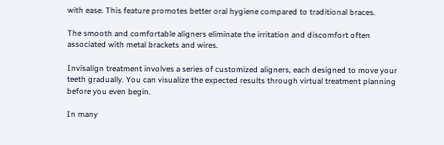with ease. This feature promotes better oral hygiene compared to traditional braces.

The smooth and comfortable aligners eliminate the irritation and discomfort often associated with metal brackets and wires.

Invisalign treatment involves a series of customized aligners, each designed to move your teeth gradually. You can visualize the expected results through virtual treatment planning before you even begin.

In many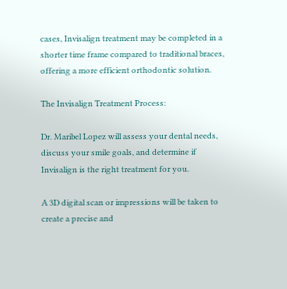cases, Invisalign treatment may be completed in a shorter time frame compared to traditional braces, offering a more efficient orthodontic solution.

The Invisalign Treatment Process:

Dr. Maribel Lopez will assess your dental needs, discuss your smile goals, and determine if Invisalign is the right treatment for you.

A 3D digital scan or impressions will be taken to create a precise and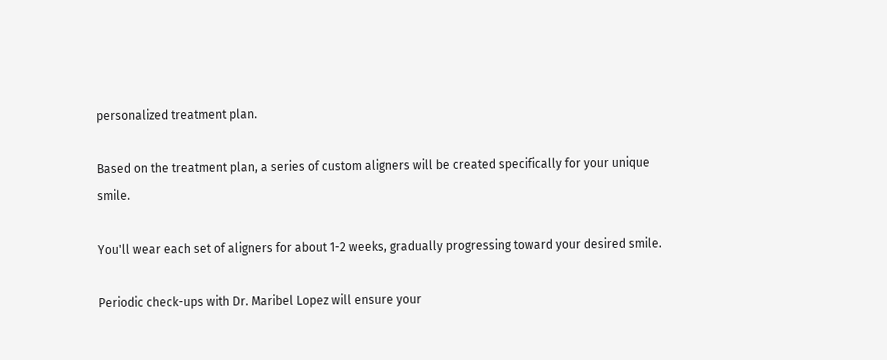personalized treatment plan.

Based on the treatment plan, a series of custom aligners will be created specifically for your unique smile.

You'll wear each set of aligners for about 1-2 weeks, gradually progressing toward your desired smile.

Periodic check-ups with Dr. Maribel Lopez will ensure your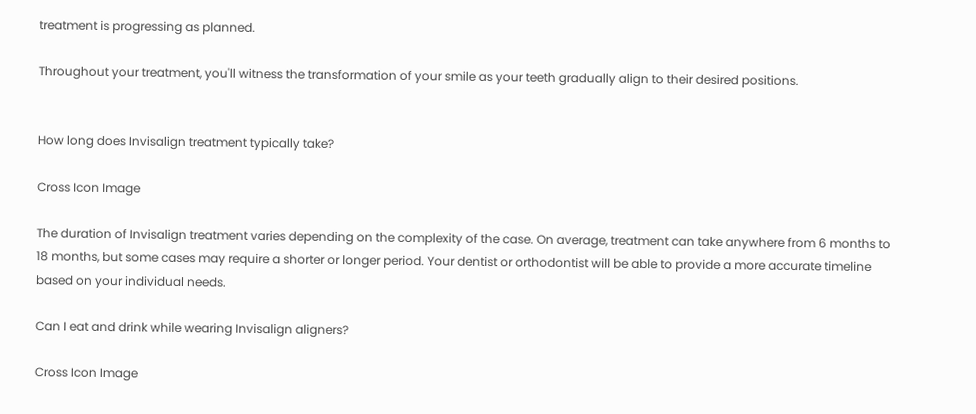treatment is progressing as planned.

Throughout your treatment, you'll witness the transformation of your smile as your teeth gradually align to their desired positions.


How long does Invisalign treatment typically take?

Cross Icon Image

The duration of Invisalign treatment varies depending on the complexity of the case. On average, treatment can take anywhere from 6 months to 18 months, but some cases may require a shorter or longer period. Your dentist or orthodontist will be able to provide a more accurate timeline based on your individual needs.

Can I eat and drink while wearing Invisalign aligners?

Cross Icon Image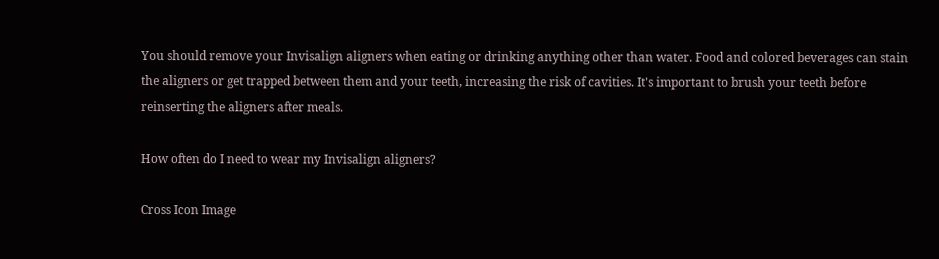You should remove your Invisalign aligners when eating or drinking anything other than water. Food and colored beverages can stain the aligners or get trapped between them and your teeth, increasing the risk of cavities. It's important to brush your teeth before reinserting the aligners after meals.

How often do I need to wear my Invisalign aligners?

Cross Icon Image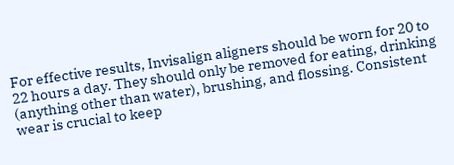For effective results, Invisalign aligners should be worn for 20 to 22 hours a day. They should only be removed for eating, drinking (anything other than water), brushing, and flossing. Consistent wear is crucial to keep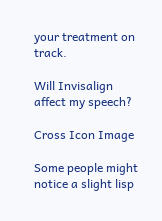your treatment on track.

Will Invisalign affect my speech?

Cross Icon Image

Some people might notice a slight lisp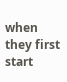when they first start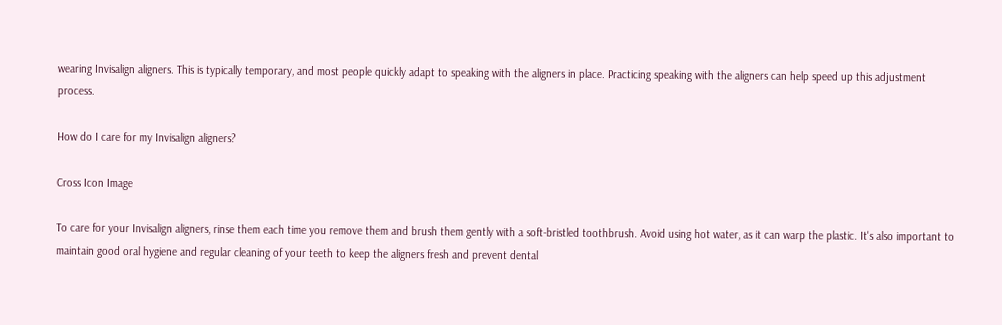wearing Invisalign aligners. This is typically temporary, and most people quickly adapt to speaking with the aligners in place. Practicing speaking with the aligners can help speed up this adjustment process.

How do I care for my Invisalign aligners?

Cross Icon Image

To care for your Invisalign aligners, rinse them each time you remove them and brush them gently with a soft-bristled toothbrush. Avoid using hot water, as it can warp the plastic. It's also important to maintain good oral hygiene and regular cleaning of your teeth to keep the aligners fresh and prevent dental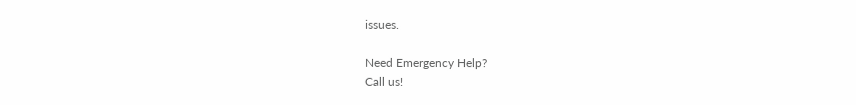issues.

Need Emergency Help?
Call us!